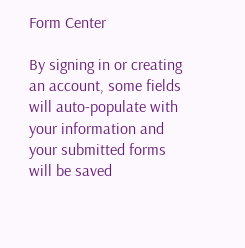Form Center

By signing in or creating an account, some fields will auto-populate with your information and your submitted forms will be saved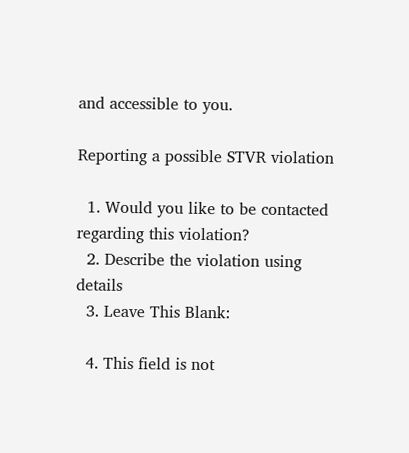and accessible to you.

Reporting a possible STVR violation

  1. Would you like to be contacted regarding this violation?
  2. Describe the violation using details
  3. Leave This Blank:

  4. This field is not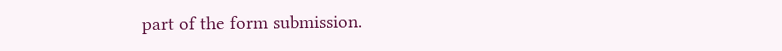part of the form submission.